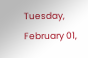Tuesday, February 01,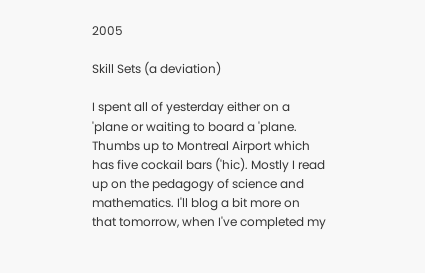2005

Skill Sets (a deviation)

I spent all of yesterday either on a 'plane or waiting to board a 'plane. Thumbs up to Montreal Airport which has five cockail bars ('hic). Mostly I read up on the pedagogy of science and mathematics. I'll blog a bit more on that tomorrow, when I've completed my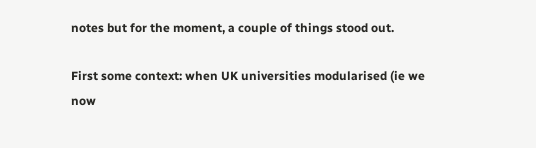notes but for the moment, a couple of things stood out.

First some context: when UK universities modularised (ie we now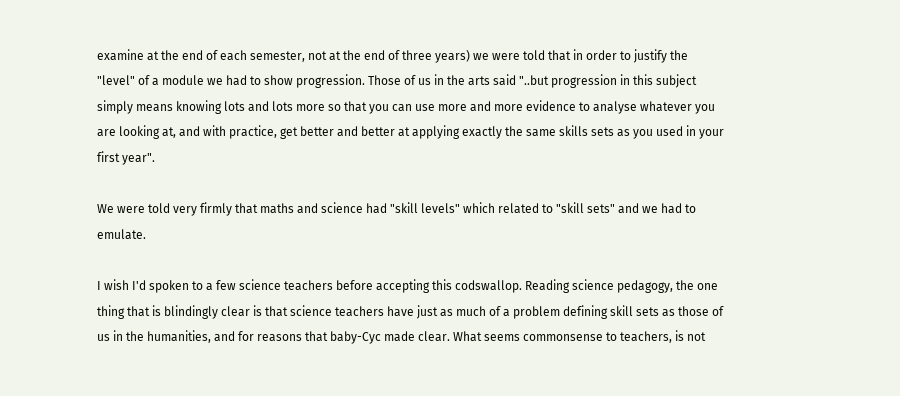examine at the end of each semester, not at the end of three years) we were told that in order to justify the "level" of a module we had to show progression. Those of us in the arts said "..but progression in this subject simply means knowing lots and lots more so that you can use more and more evidence to analyse whatever you are looking at, and with practice, get better and better at applying exactly the same skills sets as you used in your first year".

We were told very firmly that maths and science had "skill levels" which related to "skill sets" and we had to emulate.

I wish I'd spoken to a few science teachers before accepting this codswallop. Reading science pedagogy, the one thing that is blindingly clear is that science teachers have just as much of a problem defining skill sets as those of us in the humanities, and for reasons that baby-Cyc made clear. What seems commonsense to teachers, is not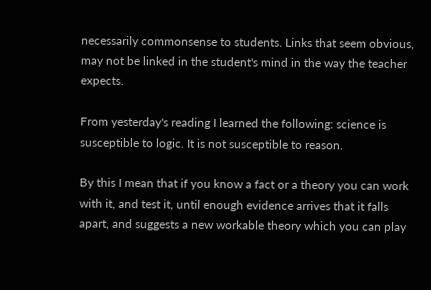necessarily commonsense to students. Links that seem obvious, may not be linked in the student's mind in the way the teacher expects.

From yesterday's reading I learned the following: science is susceptible to logic. It is not susceptible to reason.

By this I mean that if you know a fact or a theory you can work with it, and test it, until enough evidence arrives that it falls apart, and suggests a new workable theory which you can play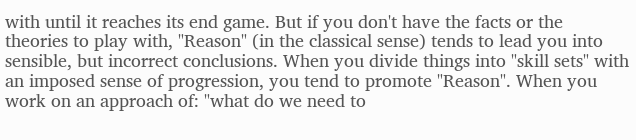with until it reaches its end game. But if you don't have the facts or the theories to play with, "Reason" (in the classical sense) tends to lead you into sensible, but incorrect conclusions. When you divide things into "skill sets" with an imposed sense of progression, you tend to promote "Reason". When you work on an approach of: "what do we need to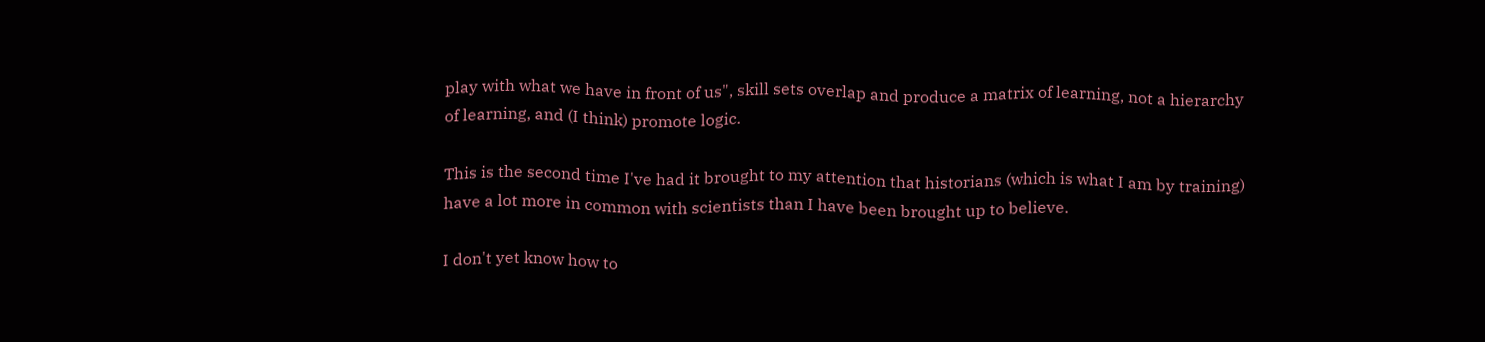play with what we have in front of us", skill sets overlap and produce a matrix of learning, not a hierarchy of learning, and (I think) promote logic.

This is the second time I've had it brought to my attention that historians (which is what I am by training) have a lot more in common with scientists than I have been brought up to believe.

I don't yet know how to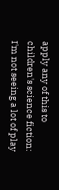apply any of this to children's science fiction: I'm not seeing a lot of play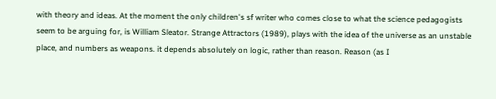with theory and ideas. At the moment the only children's sf writer who comes close to what the science pedagogists seem to be arguing for, is William Sleator. Strange Attractors (1989), plays with the idea of the universe as an unstable place, and numbers as weapons. it depends absolutely on logic, rather than reason. Reason (as I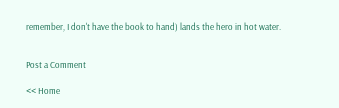remember, I don't have the book to hand) lands the hero in hot water.


Post a Comment

<< Home